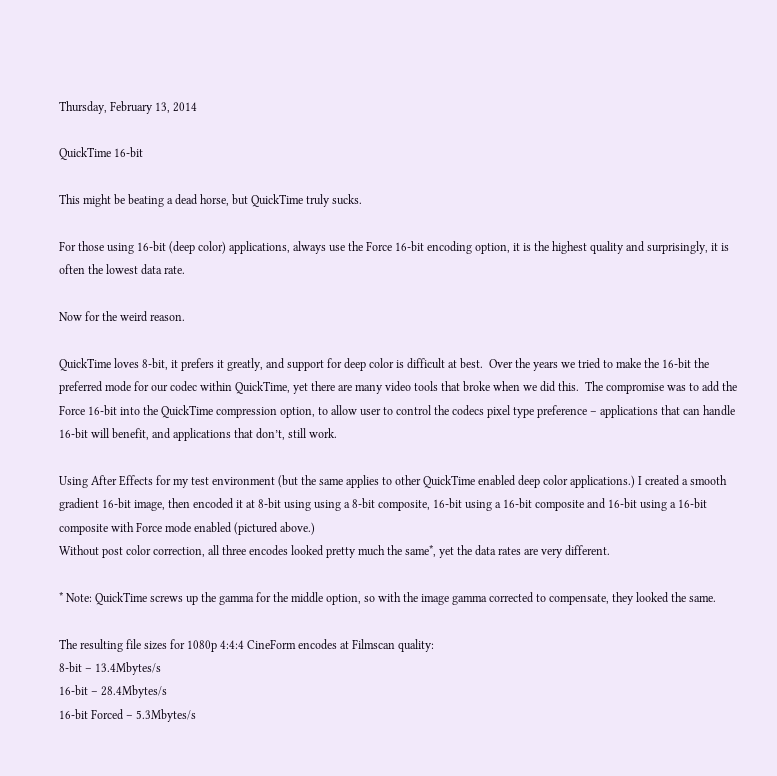Thursday, February 13, 2014

QuickTime 16-bit

This might be beating a dead horse, but QuickTime truly sucks.

For those using 16-bit (deep color) applications, always use the Force 16-bit encoding option, it is the highest quality and surprisingly, it is often the lowest data rate.

Now for the weird reason.

QuickTime loves 8-bit, it prefers it greatly, and support for deep color is difficult at best.  Over the years we tried to make the 16-bit the preferred mode for our codec within QuickTime, yet there are many video tools that broke when we did this.  The compromise was to add the Force 16-bit into the QuickTime compression option, to allow user to control the codecs pixel type preference – applications that can handle 16-bit will benefit, and applications that don’t, still work.

Using After Effects for my test environment (but the same applies to other QuickTime enabled deep color applications.) I created a smooth gradient 16-bit image, then encoded it at 8-bit using using a 8-bit composite, 16-bit using a 16-bit composite and 16-bit using a 16-bit composite with Force mode enabled (pictured above.)
Without post color correction, all three encodes looked pretty much the same*, yet the data rates are very different.

* Note: QuickTime screws up the gamma for the middle option, so with the image gamma corrected to compensate, they looked the same.

The resulting file sizes for 1080p 4:4:4 CineForm encodes at Filmscan quality:
8-bit – 13.4Mbytes/s
16-bit – 28.4Mbytes/s
16-bit Forced – 5.3Mbytes/s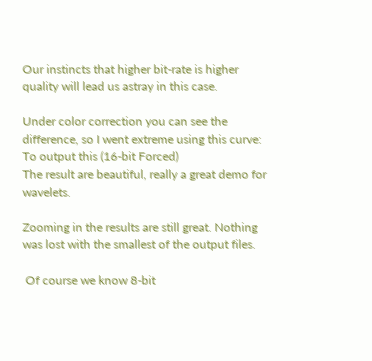Our instincts that higher bit-rate is higher quality will lead us astray in this case.

Under color correction you can see the difference, so I went extreme using this curve:
To output this (16-bit Forced)
The result are beautiful, really a great demo for wavelets.

Zooming in the results are still great. Nothing was lost with the smallest of the output files.

 Of course we know 8-bit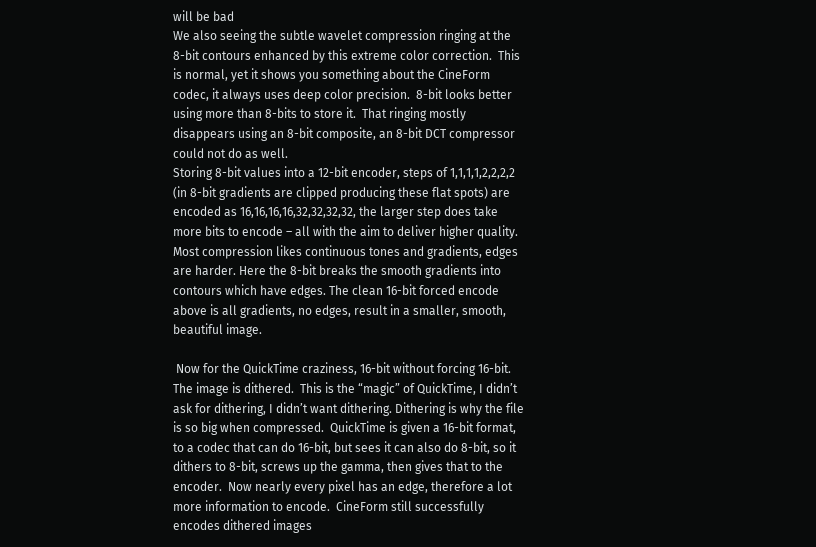will be bad
We also seeing the subtle wavelet compression ringing at the 8-bit contours enhanced by this extreme color correction.  This is normal, yet it shows you something about the CineForm codec, it always uses deep color precision.  8-bit looks better using more than 8-bits to store it.  That ringing mostly disappears using an 8-bit composite, an 8-bit DCT compressor could not do as well.
Storing 8-bit values into a 12-bit encoder, steps of 1,1,1,1,2,2,2,2 (in 8-bit gradients are clipped producing these flat spots) are encoded as 16,16,16,16,32,32,32,32, the larger step does take more bits to encode – all with the aim to deliver higher quality.  Most compression likes continuous tones and gradients, edges are harder. Here the 8-bit breaks the smooth gradients into contours which have edges. The clean 16-bit forced encode above is all gradients, no edges, result in a smaller, smooth, beautiful image.

 Now for the QuickTime craziness, 16-bit without forcing 16-bit.
The image is dithered.  This is the “magic” of QuickTime, I didn’t ask for dithering, I didn’t want dithering. Dithering is why the file is so big when compressed.  QuickTime is given a 16-bit format, to a codec that can do 16-bit, but sees it can also do 8-bit, so it dithers to 8-bit, screws up the gamma, then gives that to the encoder.  Now nearly every pixel has an edge, therefore a lot more information to encode.  CineForm still successfully encodes dithered images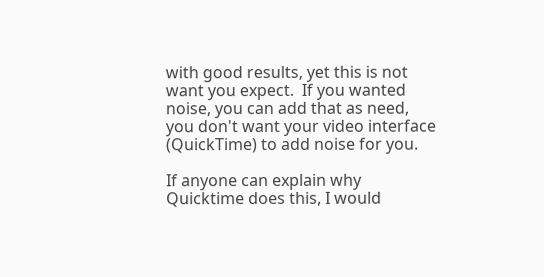with good results, yet this is not want you expect.  If you wanted noise, you can add that as need, you don't want your video interface (QuickTime) to add noise for you.

If anyone can explain why Quicktime does this, I would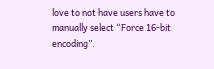love to not have users have to manually select “Force 16-bit encoding”.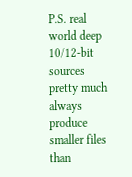P.S. real world deep 10/12-bit sources pretty much always produce smaller files than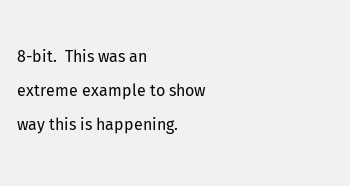8-bit.  This was an extreme example to show way this is happening.